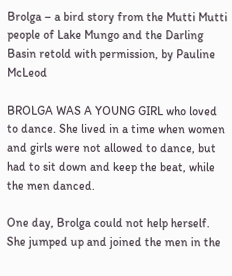Brolga – a bird story from the Mutti Mutti people of Lake Mungo and the Darling Basin retold with permission, by Pauline McLeod

BROLGA WAS A YOUNG GIRL who loved to dance. She lived in a time when women and girls were not allowed to dance, but had to sit down and keep the beat, while the men danced.

One day, Brolga could not help herself. She jumped up and joined the men in the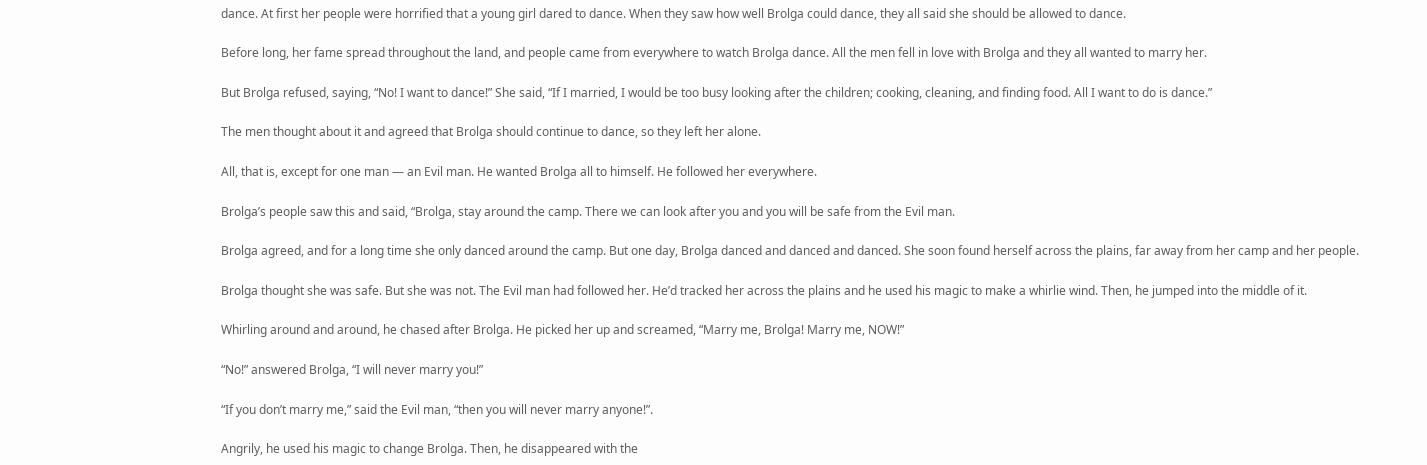dance. At first her people were horrified that a young girl dared to dance. When they saw how well Brolga could dance, they all said she should be allowed to dance.

Before long, her fame spread throughout the land, and people came from everywhere to watch Brolga dance. All the men fell in love with Brolga and they all wanted to marry her.

But Brolga refused, saying, “No! I want to dance!” She said, “If I married, I would be too busy looking after the children; cooking, cleaning, and finding food. All I want to do is dance.”

The men thought about it and agreed that Brolga should continue to dance, so they left her alone.

All, that is, except for one man — an Evil man. He wanted Brolga all to himself. He followed her everywhere.

Brolga’s people saw this and said, “Brolga, stay around the camp. There we can look after you and you will be safe from the Evil man.

Brolga agreed, and for a long time she only danced around the camp. But one day, Brolga danced and danced and danced. She soon found herself across the plains, far away from her camp and her people.

Brolga thought she was safe. But she was not. The Evil man had followed her. He’d tracked her across the plains and he used his magic to make a whirlie wind. Then, he jumped into the middle of it.

Whirling around and around, he chased after Brolga. He picked her up and screamed, “Marry me, Brolga! Marry me, NOW!”

“No!” answered Brolga, “I will never marry you!”

“If you don’t marry me,” said the Evil man, “then you will never marry anyone!”.

Angrily, he used his magic to change Brolga. Then, he disappeared with the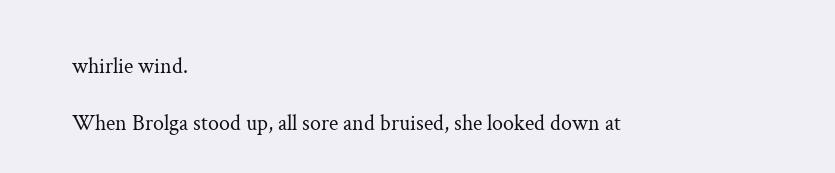whirlie wind.

When Brolga stood up, all sore and bruised, she looked down at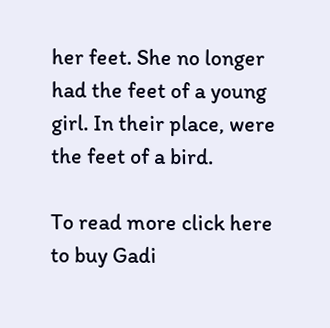her feet. She no longer had the feet of a young girl. In their place, were the feet of a bird.

To read more click here to buy Gadi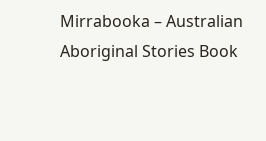Mirrabooka – Australian Aboriginal Stories Book